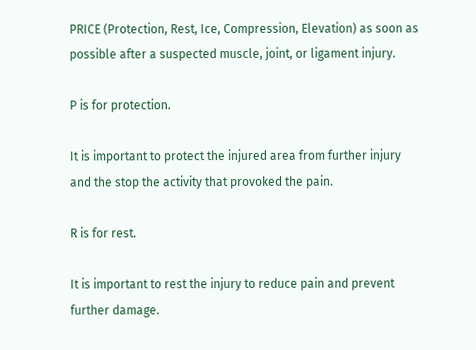PRICE (Protection, Rest, Ice, Compression, Elevation) as soon as possible after a suspected muscle, joint, or ligament injury.

P is for protection.

It is important to protect the injured area from further injury and the stop the activity that provoked the pain.

R is for rest.

It is important to rest the injury to reduce pain and prevent further damage.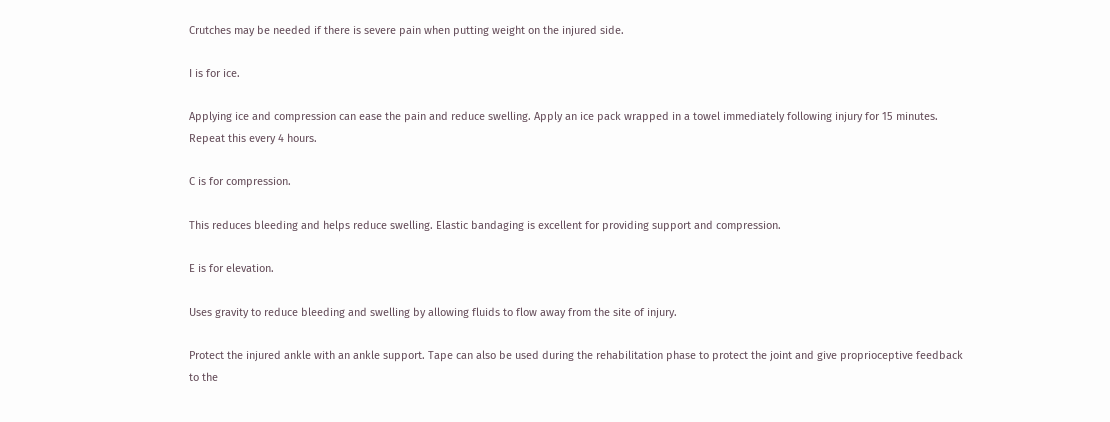Crutches may be needed if there is severe pain when putting weight on the injured side.

I is for ice.

Applying ice and compression can ease the pain and reduce swelling. Apply an ice pack wrapped in a towel immediately following injury for 15 minutes. Repeat this every 4 hours.

C is for compression.

This reduces bleeding and helps reduce swelling. Elastic bandaging is excellent for providing support and compression.

E is for elevation.

Uses gravity to reduce bleeding and swelling by allowing fluids to flow away from the site of injury.

Protect the injured ankle with an ankle support. Tape can also be used during the rehabilitation phase to protect the joint and give proprioceptive feedback to the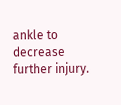ankle to decrease further injury.